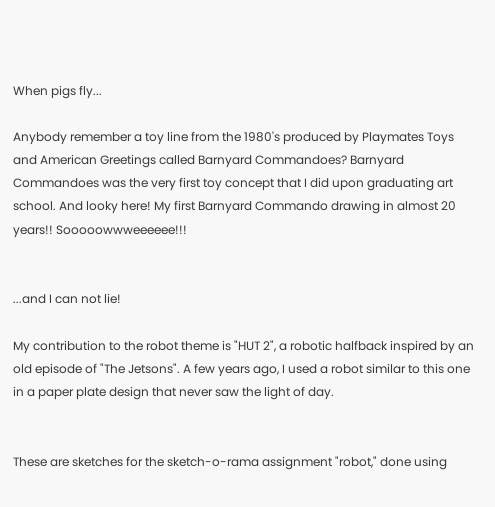When pigs fly...

Anybody remember a toy line from the 1980's produced by Playmates Toys and American Greetings called Barnyard Commandoes? Barnyard Commandoes was the very first toy concept that I did upon graduating art school. And looky here! My first Barnyard Commando drawing in almost 20 years!! Sooooowwweeeeee!!!


...and I can not lie!

My contribution to the robot theme is "HUT 2", a robotic halfback inspired by an old episode of "The Jetsons". A few years ago, I used a robot similar to this one in a paper plate design that never saw the light of day.


These are sketches for the sketch-o-rama assignment "robot," done using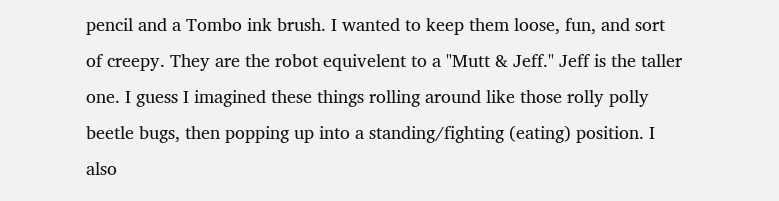pencil and a Tombo ink brush. I wanted to keep them loose, fun, and sort of creepy. They are the robot equivelent to a "Mutt & Jeff." Jeff is the taller one. I guess I imagined these things rolling around like those rolly polly beetle bugs, then popping up into a standing/fighting (eating) position. I also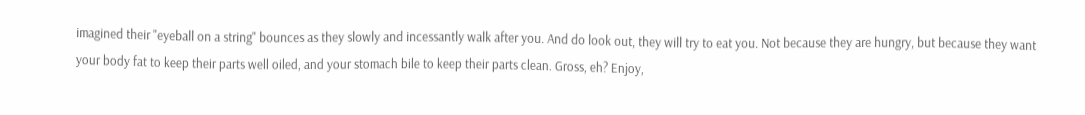imagined their "eyeball on a string" bounces as they slowly and incessantly walk after you. And do look out, they will try to eat you. Not because they are hungry, but because they want your body fat to keep their parts well oiled, and your stomach bile to keep their parts clean. Gross, eh? Enjoy,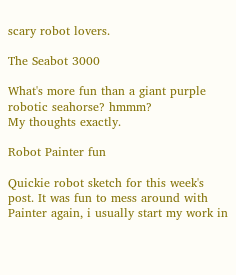scary robot lovers.

The Seabot 3000

What's more fun than a giant purple robotic seahorse? hmmm?
My thoughts exactly.

Robot Painter fun

Quickie robot sketch for this week's post. It was fun to mess around with Painter again, i usually start my work in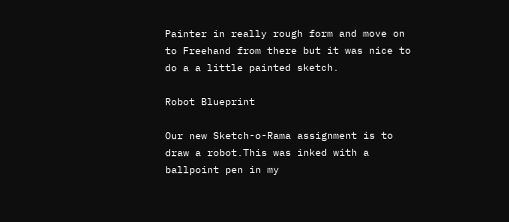Painter in really rough form and move on to Freehand from there but it was nice to do a a little painted sketch.

Robot Blueprint

Our new Sketch-o-Rama assignment is to draw a robot.This was inked with a ballpoint pen in my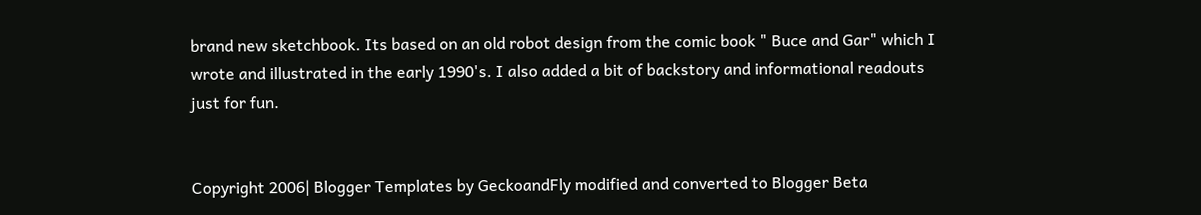brand new sketchbook. Its based on an old robot design from the comic book " Buce and Gar" which I wrote and illustrated in the early 1990's. I also added a bit of backstory and informational readouts just for fun.


Copyright 2006| Blogger Templates by GeckoandFly modified and converted to Blogger Beta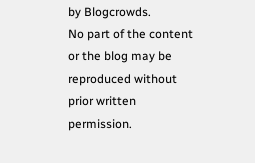by Blogcrowds.
No part of the content or the blog may be reproduced without prior written permission.